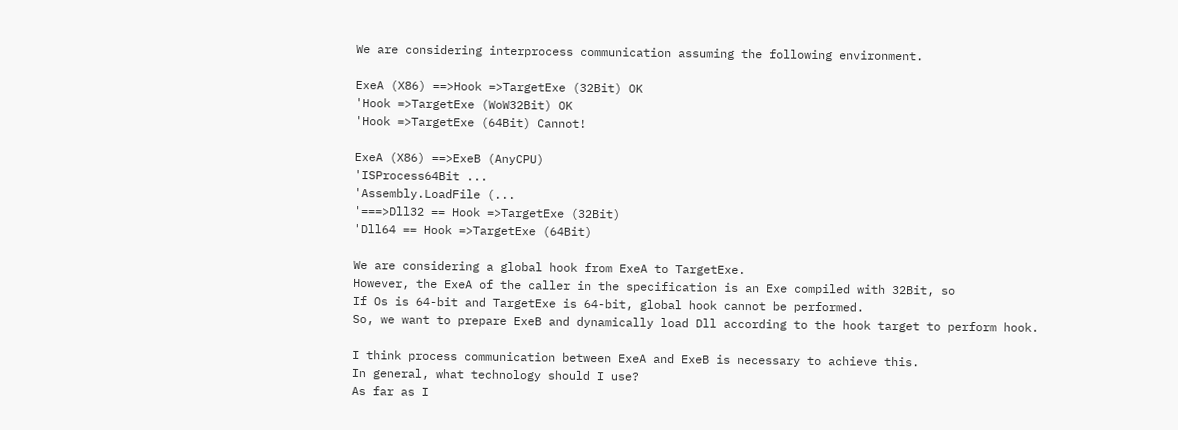We are considering interprocess communication assuming the following environment.

ExeA (X86) ==>Hook =>TargetExe (32Bit) OK
'Hook =>TargetExe (WoW32Bit) OK
'Hook =>TargetExe (64Bit) Cannot!

ExeA (X86) ==>ExeB (AnyCPU)
'ISProcess64Bit ...
'Assembly.LoadFile (...
'===>Dll32 == Hook =>TargetExe (32Bit)
'Dll64 == Hook =>TargetExe (64Bit)

We are considering a global hook from ExeA to TargetExe.
However, the ExeA of the caller in the specification is an Exe compiled with 32Bit, so
If Os is 64-bit and TargetExe is 64-bit, global hook cannot be performed.
So, we want to prepare ExeB and dynamically load Dll according to the hook target to perform hook.

I think process communication between ExeA and ExeB is necessary to achieve this.
In general, what technology should I use?
As far as I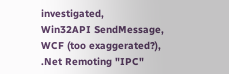investigated,
Win32API SendMessage, WCF (too exaggerated?), .Net Remoting "IPC"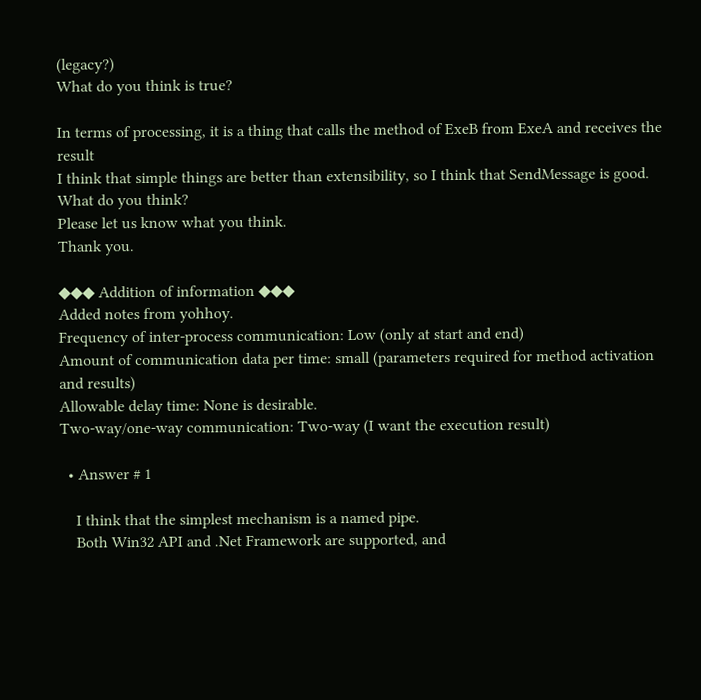(legacy?)
What do you think is true?

In terms of processing, it is a thing that calls the method of ExeB from ExeA and receives the result
I think that simple things are better than extensibility, so I think that SendMessage is good.
What do you think?
Please let us know what you think.
Thank you.

◆◆◆ Addition of information ◆◆◆
Added notes from yohhoy.
Frequency of inter-process communication: Low (only at start and end)
Amount of communication data per time: small (parameters required for method activation and results)
Allowable delay time: None is desirable.
Two-way/one-way communication: Two-way (I want the execution result)

  • Answer # 1

    I think that the simplest mechanism is a named pipe.
    Both Win32 API and .Net Framework are supported, and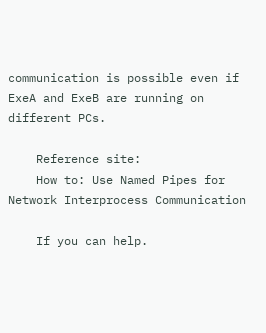communication is possible even if ExeA and ExeB are running on different PCs.

    Reference site:
    How to: Use Named Pipes for Network Interprocess Communication

    If you can help.